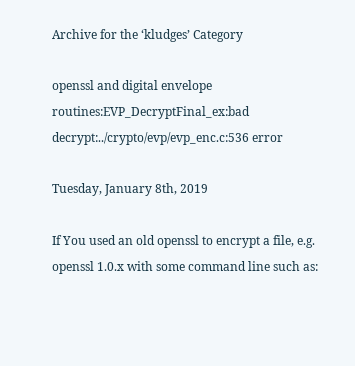Archive for the ‘kludges’ Category

openssl and digital envelope routines:EVP_DecryptFinal_ex:bad decrypt:../crypto/evp/evp_enc.c:536 error

Tuesday, January 8th, 2019

If You used an old openssl to encrypt a file, e.g. openssl 1.0.x with some command line such as: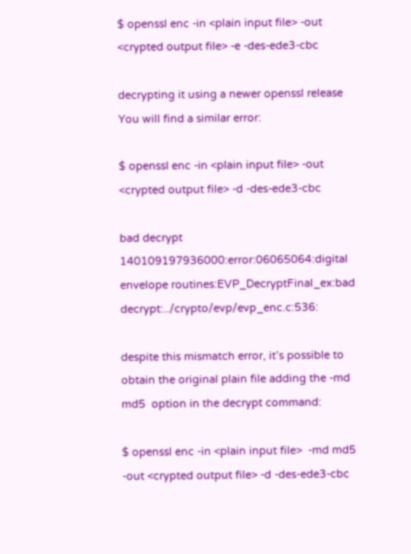$ openssl enc -in <plain input file> -out <crypted output file> -e -des-ede3-cbc

decrypting it using a newer openssl release You will find a similar error:

$ openssl enc -in <plain input file> -out <crypted output file> -d -des-ede3-cbc

bad decrypt
140109197936000:error:06065064:digital envelope routines:EVP_DecryptFinal_ex:bad decrypt:../crypto/evp/evp_enc.c:536:

despite this mismatch error, it’s possible to obtain the original plain file adding the -md md5  option in the decrypt command:

$ openssl enc -in <plain input file>  -md md5   -out <crypted output file> -d -des-ede3-cbc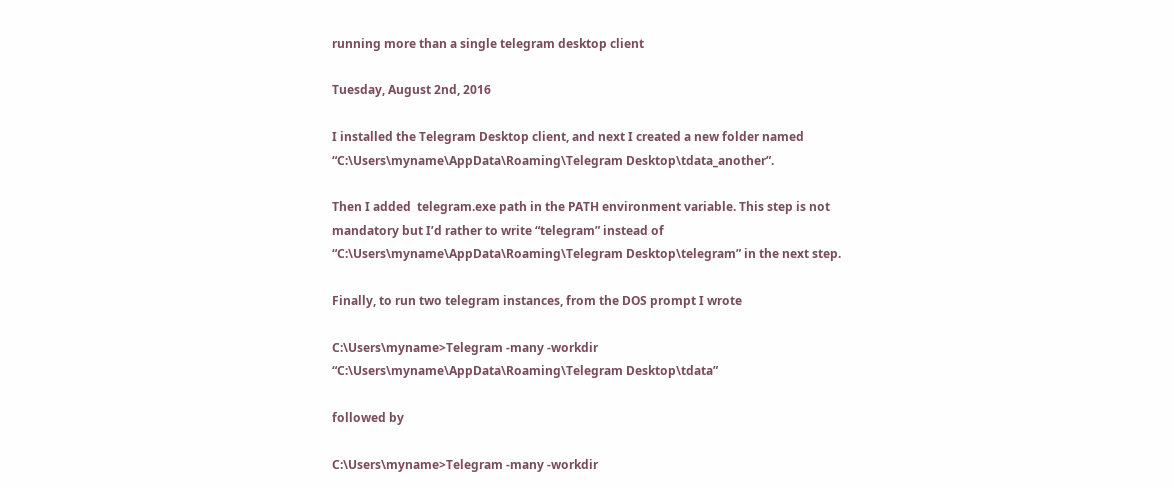running more than a single telegram desktop client

Tuesday, August 2nd, 2016

I installed the Telegram Desktop client, and next I created a new folder named “C:\Users\myname\AppData\Roaming\Telegram Desktop\tdata_another”.

Then I added  telegram.exe path in the PATH environment variable. This step is not mandatory but I’d rather to write “telegram” instead of “C:\Users\myname\AppData\Roaming\Telegram Desktop\telegram” in the next step.

Finally, to run two telegram instances, from the DOS prompt I wrote

C:\Users\myname>Telegram -many -workdir “C:\Users\myname\AppData\Roaming\Telegram Desktop\tdata”

followed by

C:\Users\myname>Telegram -many -workdir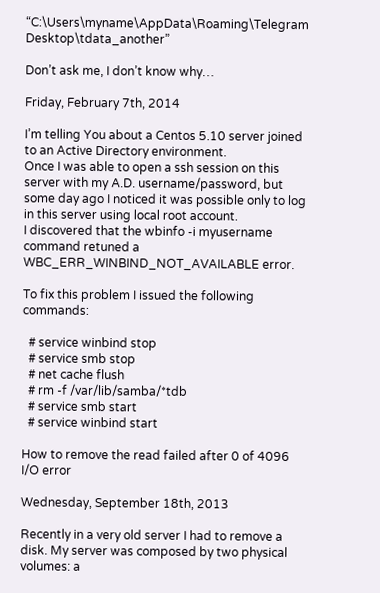“C:\Users\myname\AppData\Roaming\Telegram Desktop\tdata_another”

Don’t ask me, I don’t know why…

Friday, February 7th, 2014

I’m telling You about a Centos 5.10 server joined to an Active Directory environment.
Once I was able to open a ssh session on this server with my A.D. username/password, but some day ago I noticed it was possible only to log in this server using local root account.
I discovered that the wbinfo -i myusername  command retuned a WBC_ERR_WINBIND_NOT_AVAILABLE error.

To fix this problem I issued the following commands:

  # service winbind stop
  # service smb stop
  # net cache flush
  # rm -f /var/lib/samba/*tdb
  # service smb start
  # service winbind start

How to remove the read failed after 0 of 4096 I/O error

Wednesday, September 18th, 2013

Recently in a very old server I had to remove a disk. My server was composed by two physical volumes: a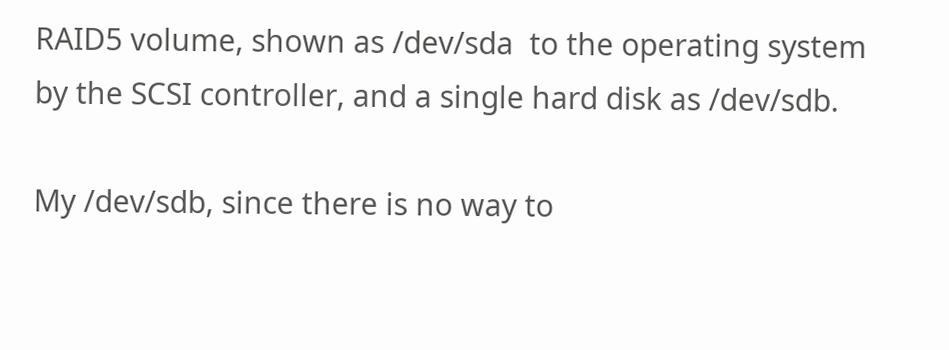RAID5 volume, shown as /dev/sda  to the operating system  by the SCSI controller, and a single hard disk as /dev/sdb.

My /dev/sdb, since there is no way to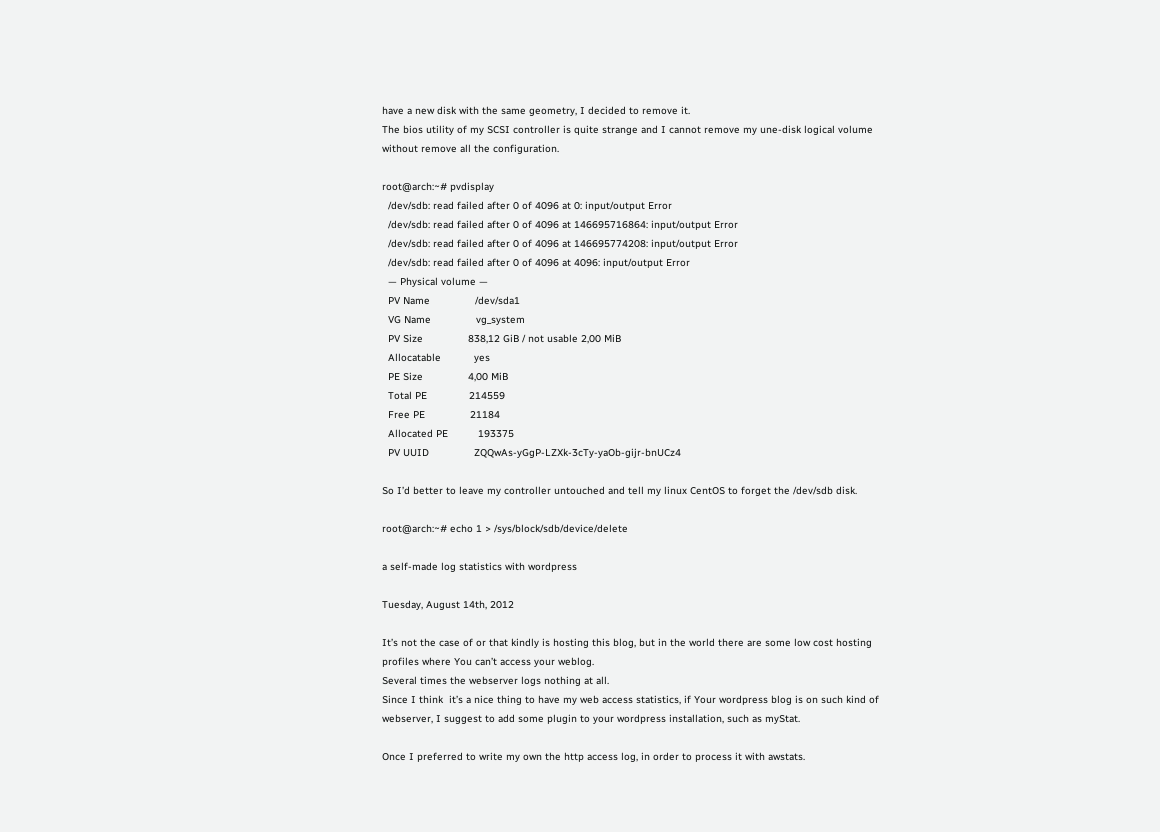have a new disk with the same geometry, I decided to remove it.
The bios utility of my SCSI controller is quite strange and I cannot remove my une-disk logical volume without remove all the configuration.

root@arch:~# pvdisplay
  /dev/sdb: read failed after 0 of 4096 at 0: input/output Error
  /dev/sdb: read failed after 0 of 4096 at 146695716864: input/output Error
  /dev/sdb: read failed after 0 of 4096 at 146695774208: input/output Error
  /dev/sdb: read failed after 0 of 4096 at 4096: input/output Error
  — Physical volume —
  PV Name               /dev/sda1
  VG Name               vg_system
  PV Size               838,12 GiB / not usable 2,00 MiB
  Allocatable           yes
  PE Size               4,00 MiB
  Total PE              214559
  Free PE               21184
  Allocated PE          193375
  PV UUID               ZQQwAs-yGgP-LZXk-3cTy-yaOb-gijr-bnUCz4

So I’d better to leave my controller untouched and tell my linux CentOS to forget the /dev/sdb disk.

root@arch:~# echo 1 > /sys/block/sdb/device/delete

a self-made log statistics with wordpress

Tuesday, August 14th, 2012

It’s not the case of or that kindly is hosting this blog, but in the world there are some low cost hosting profiles where You can’t access your weblog.
Several times the webserver logs nothing at all.
Since I think  it’s a nice thing to have my web access statistics, if Your wordpress blog is on such kind of webserver, I suggest to add some plugin to your wordpress installation, such as myStat.

Once I preferred to write my own the http access log, in order to process it with awstats.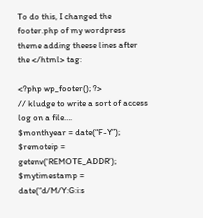To do this, I changed the footer.php of my wordpress theme adding theese lines after the </html> tag:

<?php wp_footer(); ?>
// kludge to write a sort of access log on a file….
$monthyear = date(“F-Y”);
$remoteip = getenv(‘REMOTE_ADDR’);
$mytimestamp = date(“d/M/Y:G:i:s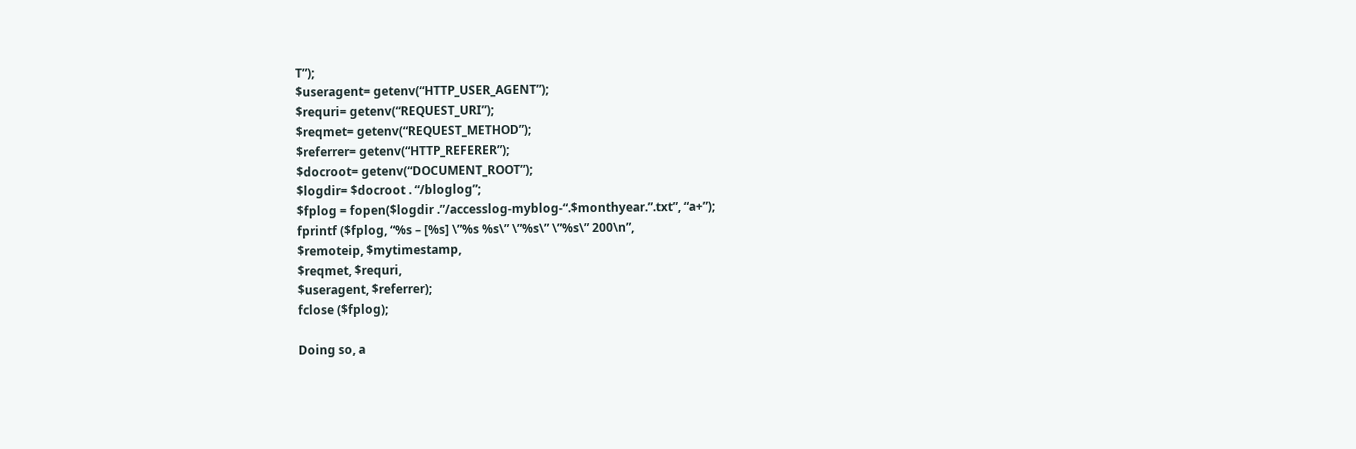T”);
$useragent= getenv(“HTTP_USER_AGENT”);
$requri= getenv(“REQUEST_URI”);
$reqmet= getenv(“REQUEST_METHOD”);
$referrer= getenv(“HTTP_REFERER”);
$docroot= getenv(“DOCUMENT_ROOT”);
$logdir= $docroot . “/bloglog”;
$fplog = fopen($logdir .”/accesslog-myblog-“.$monthyear.”.txt”, “a+”);
fprintf ($fplog, “%s – [%s] \”%s %s\” \”%s\” \”%s\” 200\n”,
$remoteip, $mytimestamp,
$reqmet, $requri,
$useragent, $referrer);
fclose ($fplog);

Doing so, a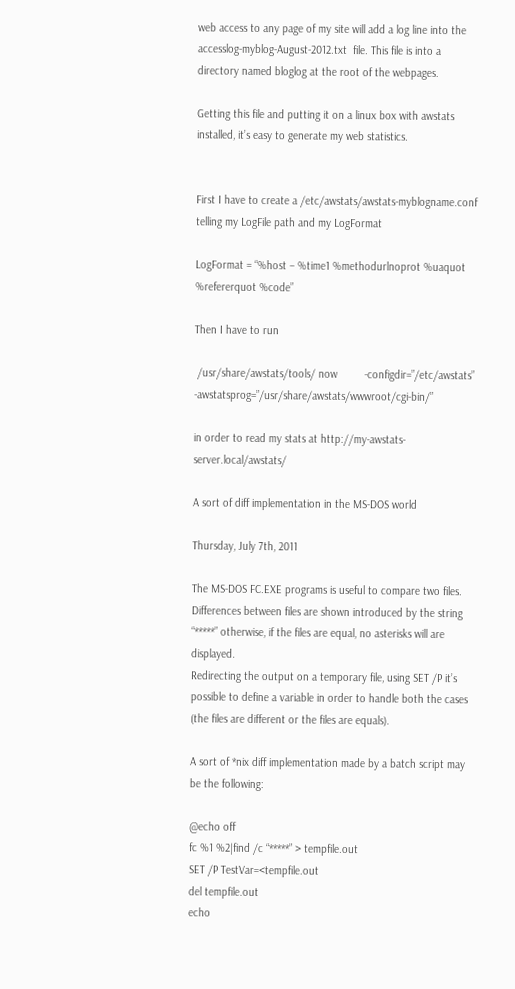web access to any page of my site will add a log line into the accesslog-myblog-August-2012.txt  file. This file is into a directory named bloglog at the root of the webpages.

Getting this file and putting it on a linux box with awstats installed, it’s easy to generate my web statistics.


First I have to create a /etc/awstats/awstats-myblogname.conf telling my LogFile path and my LogFormat

LogFormat = “%host – %time1 %methodurlnoprot %uaquot %refererquot %code”

Then I have to run

 /usr/share/awstats/tools/ now         -configdir=”/etc/awstats”         -awstatsprog=”/usr/share/awstats/wwwroot/cgi-bin/”

in order to read my stats at http://my-awstats-server.local/awstats/

A sort of diff implementation in the MS-DOS world

Thursday, July 7th, 2011

The MS-DOS FC.EXE programs is useful to compare two files. Differences between files are shown introduced by the string “*****” otherwise, if the files are equal, no asterisks will are displayed.
Redirecting the output on a temporary file, using SET /P it’s possible to define a variable in order to handle both the cases (the files are different or the files are equals).

A sort of *nix diff implementation made by a batch script may be the following:

@echo off
fc %1 %2|find /c “*****” > tempfile.out
SET /P TestVar=<tempfile.out
del tempfile.out
echo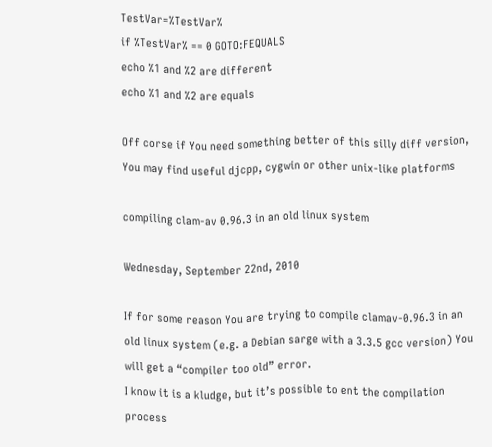TestVar=%TestVar%
if %TestVar% == 0 GOTO:FEQUALS
echo %1 and %2 are different
echo %1 and %2 are equals

Off corse if You need something better of this silly diff version, You may find useful djcpp, cygwin or other unix-like platforms

compiling clam-av 0.96.3 in an old linux system

Wednesday, September 22nd, 2010

If for some reason You are trying to compile clamav-0.96.3 in an old linux system (e.g. a Debian sarge with a 3.3.5 gcc version) You will get a “compiler too old” error.
I know it is a kludge, but it’s possible to ent the compilation process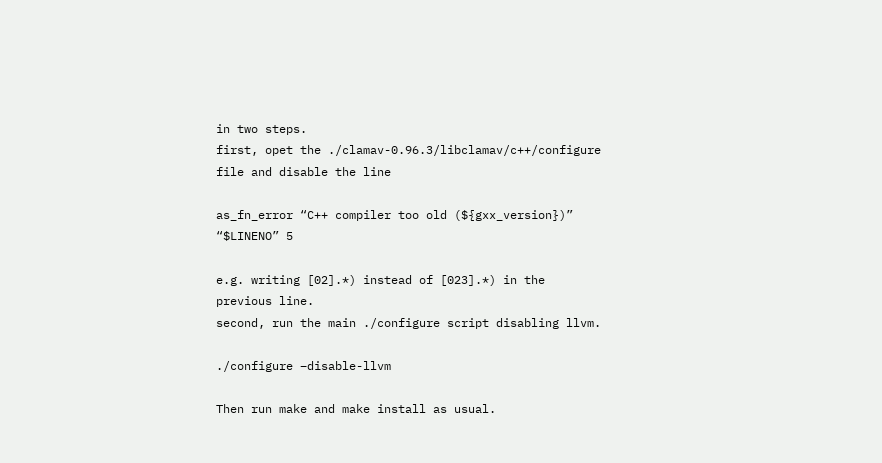in two steps.
first, opet the ./clamav-0.96.3/libclamav/c++/configure file and disable the line

as_fn_error “C++ compiler too old (${gxx_version})” “$LINENO” 5

e.g. writing [02].*) instead of [023].*) in the previous line.
second, run the main ./configure script disabling llvm.

./configure –disable-llvm

Then run make and make install as usual.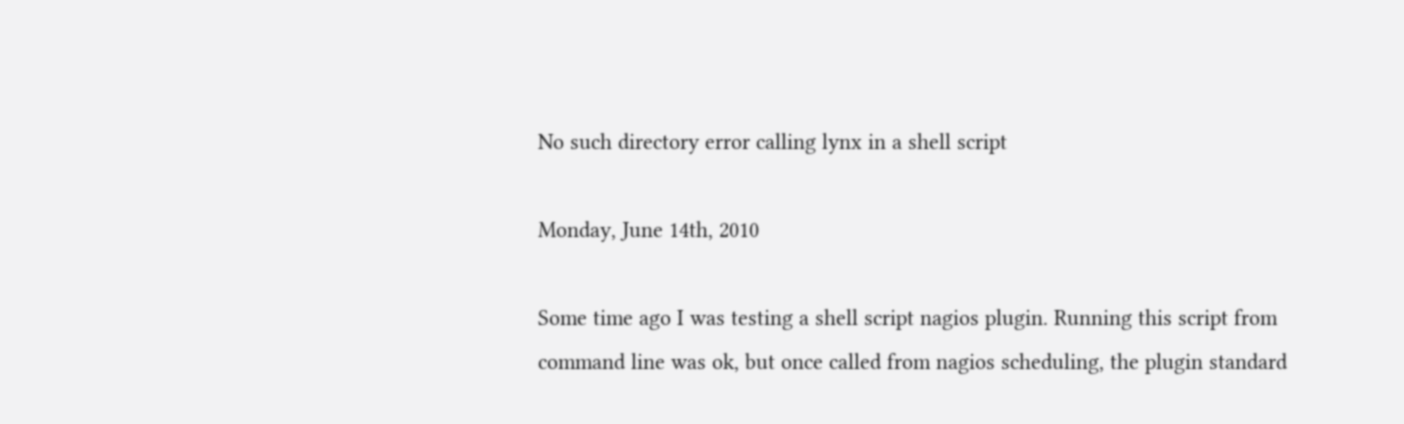No such directory error calling lynx in a shell script

Monday, June 14th, 2010

Some time ago I was testing a shell script nagios plugin. Running this script from command line was ok, but once called from nagios scheduling, the plugin standard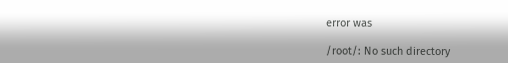error was

/root/: No such directory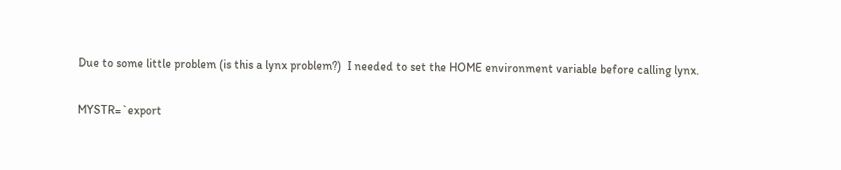Due to some little problem (is this a lynx problem?)  I needed to set the HOME environment variable before calling lynx.

MYSTR=`export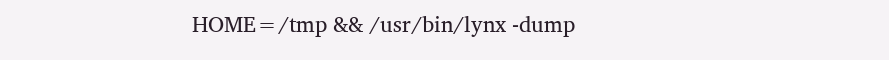HOME=/tmp && /usr/bin/lynx -dump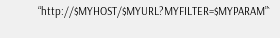“http://$MYHOST/$MYURL?MYFILTER=$MYPARAM”`